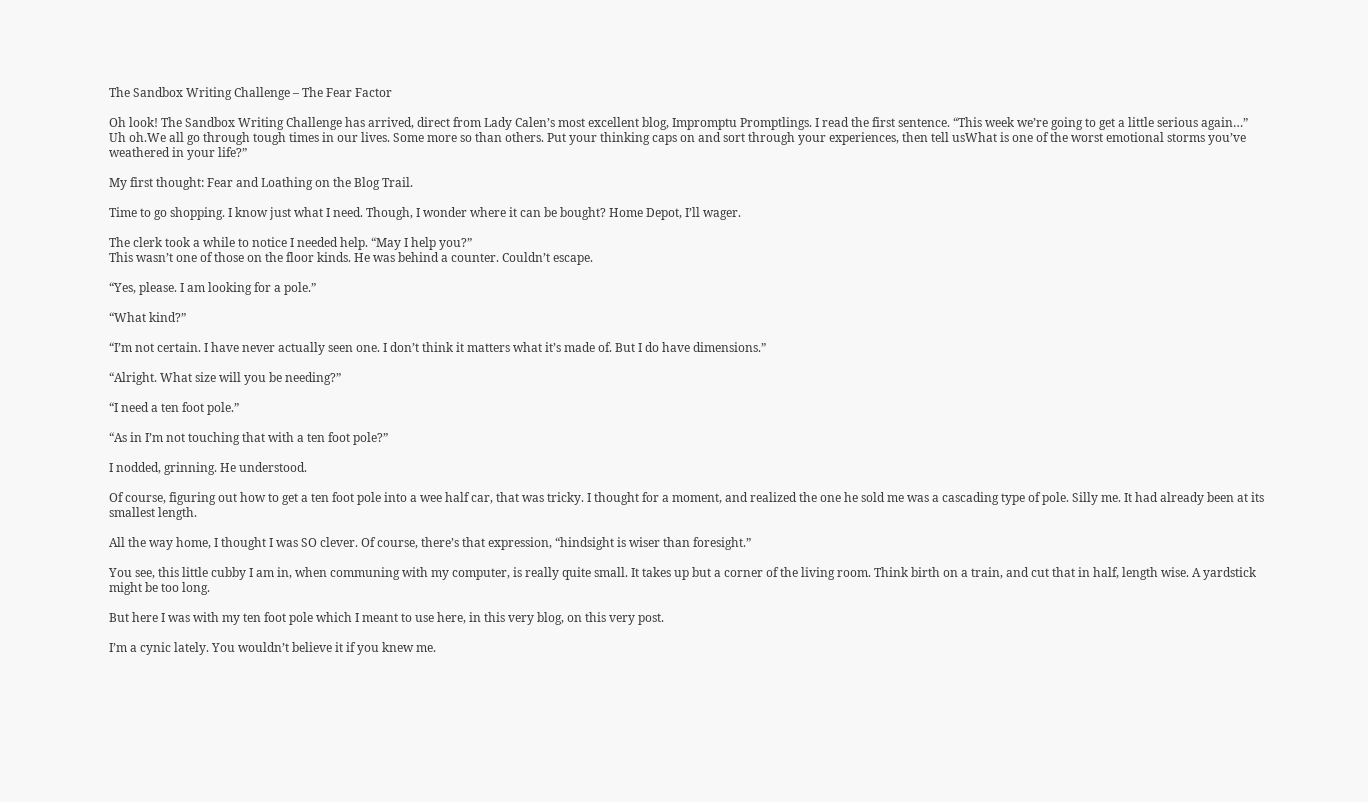The Sandbox Writing Challenge – The Fear Factor

Oh look! The Sandbox Writing Challenge has arrived, direct from Lady Calen’s most excellent blog, Impromptu Promptlings. I read the first sentence. “This week we’re going to get a little serious again…” Uh oh.We all go through tough times in our lives. Some more so than others. Put your thinking caps on and sort through your experiences, then tell usWhat is one of the worst emotional storms you’ve weathered in your life?”

My first thought: Fear and Loathing on the Blog Trail.

Time to go shopping. I know just what I need. Though, I wonder where it can be bought? Home Depot, I’ll wager.

The clerk took a while to notice I needed help. “May I help you?”
This wasn’t one of those on the floor kinds. He was behind a counter. Couldn’t escape.

“Yes, please. I am looking for a pole.”

“What kind?”

“I’m not certain. I have never actually seen one. I don’t think it matters what it’s made of. But I do have dimensions.”

“Alright. What size will you be needing?”

“I need a ten foot pole.”

“As in I’m not touching that with a ten foot pole?”

I nodded, grinning. He understood.

Of course, figuring out how to get a ten foot pole into a wee half car, that was tricky. I thought for a moment, and realized the one he sold me was a cascading type of pole. Silly me. It had already been at its smallest length.

All the way home, I thought I was SO clever. Of course, there’s that expression, “hindsight is wiser than foresight.”

You see, this little cubby I am in, when communing with my computer, is really quite small. It takes up but a corner of the living room. Think birth on a train, and cut that in half, length wise. A yardstick might be too long.

But here I was with my ten foot pole which I meant to use here, in this very blog, on this very post.

I’m a cynic lately. You wouldn’t believe it if you knew me.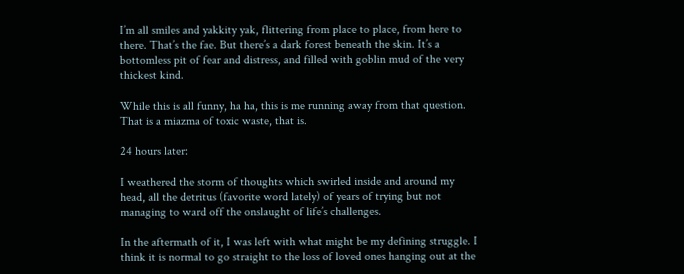I’m all smiles and yakkity yak, flittering from place to place, from here to there. That’s the fae. But there’s a dark forest beneath the skin. It’s a bottomless pit of fear and distress, and filled with goblin mud of the very thickest kind.

While this is all funny, ha ha, this is me running away from that question. That is a miazma of toxic waste, that is.

24 hours later:

I weathered the storm of thoughts which swirled inside and around my head, all the detritus (favorite word lately) of years of trying but not managing to ward off the onslaught of life’s challenges.

In the aftermath of it, I was left with what might be my defining struggle. I think it is normal to go straight to the loss of loved ones hanging out at the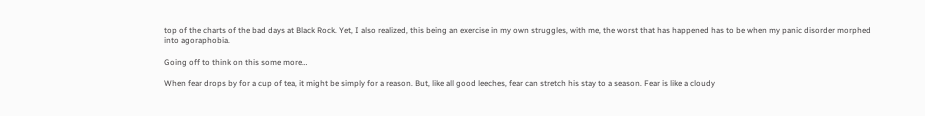top of the charts of the bad days at Black Rock. Yet, I also realized, this being an exercise in my own struggles, with me, the worst that has happened has to be when my panic disorder morphed into agoraphobia.

Going off to think on this some more…

When fear drops by for a cup of tea, it might be simply for a reason. But, like all good leeches, fear can stretch his stay to a season. Fear is like a cloudy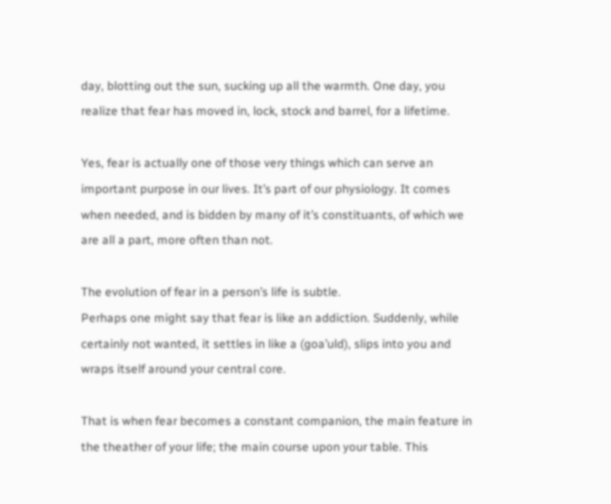day, blotting out the sun, sucking up all the warmth. One day, you realize that fear has moved in, lock, stock and barrel, for a lifetime.

Yes, fear is actually one of those very things which can serve an important purpose in our lives. It’s part of our physiology. It comes when needed, and is bidden by many of it’s constituants, of which we are all a part, more often than not.

The evolution of fear in a person’s life is subtle.
Perhaps one might say that fear is like an addiction. Suddenly, while certainly not wanted, it settles in like a (goa’uld), slips into you and wraps itself around your central core.

That is when fear becomes a constant companion, the main feature in the theather of your life; the main course upon your table. This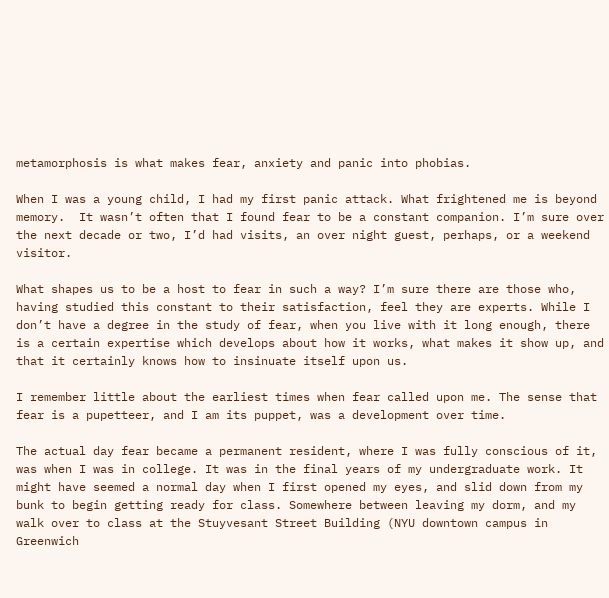metamorphosis is what makes fear, anxiety and panic into phobias.

When I was a young child, I had my first panic attack. What frightened me is beyond memory.  It wasn’t often that I found fear to be a constant companion. I’m sure over the next decade or two, I’d had visits, an over night guest, perhaps, or a weekend visitor.

What shapes us to be a host to fear in such a way? I’m sure there are those who, having studied this constant to their satisfaction, feel they are experts. While I don’t have a degree in the study of fear, when you live with it long enough, there is a certain expertise which develops about how it works, what makes it show up, and that it certainly knows how to insinuate itself upon us.

I remember little about the earliest times when fear called upon me. The sense that fear is a pupetteer, and I am its puppet, was a development over time.

The actual day fear became a permanent resident, where I was fully conscious of it, was when I was in college. It was in the final years of my undergraduate work. It might have seemed a normal day when I first opened my eyes, and slid down from my bunk to begin getting ready for class. Somewhere between leaving my dorm, and my walk over to class at the Stuyvesant Street Building (NYU downtown campus in Greenwich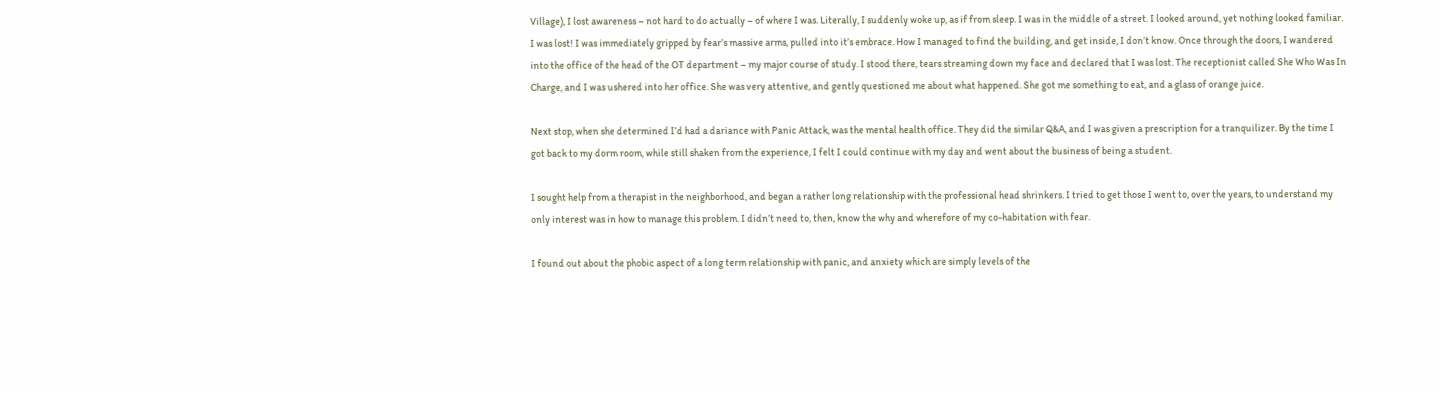Village), I lost awareness – not hard to do actually – of where I was. Literally, I suddenly woke up, as if from sleep. I was in the middle of a street. I looked around, yet nothing looked familiar. I was lost! I was immediately gripped by fear’s massive arms, pulled into it’s embrace. How I managed to find the building, and get inside, I don’t know. Once through the doors, I wandered into the office of the head of the OT department – my major course of study. I stood there, tears streaming down my face and declared that I was lost. The receptionist called She Who Was In Charge, and I was ushered into her office. She was very attentive, and gently questioned me about what happened. She got me something to eat, and a glass of orange juice.

Next stop, when she determined I’d had a dariance with Panic Attack, was the mental health office. They did the similar Q&A, and I was given a prescription for a tranquilizer. By the time I got back to my dorm room, while still shaken from the experience, I felt I could continue with my day and went about the business of being a student.

I sought help from a therapist in the neighborhood, and began a rather long relationship with the professional head shrinkers. I tried to get those I went to, over the years, to understand my only interest was in how to manage this problem. I didn’t need to, then, know the why and wherefore of my co-habitation with fear.

I found out about the phobic aspect of a long term relationship with panic, and anxiety which are simply levels of the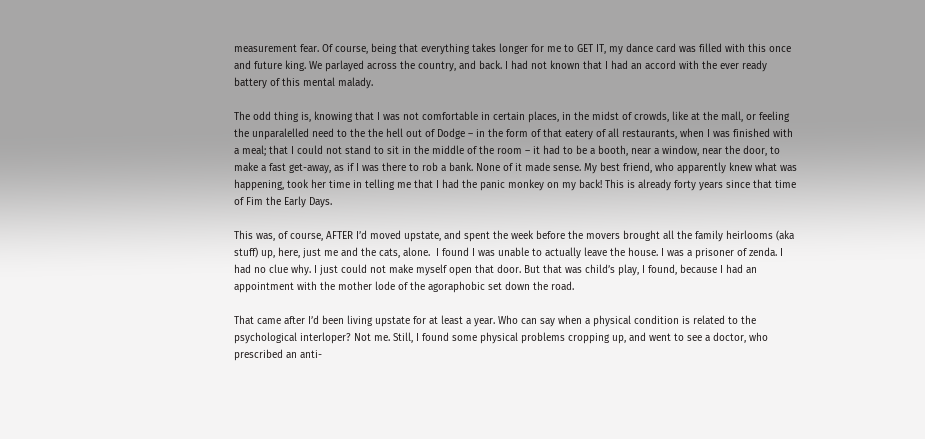measurement fear. Of course, being that everything takes longer for me to GET IT, my dance card was filled with this once and future king. We parlayed across the country, and back. I had not known that I had an accord with the ever ready battery of this mental malady.

The odd thing is, knowing that I was not comfortable in certain places, in the midst of crowds, like at the mall, or feeling the unparalelled need to the the hell out of Dodge – in the form of that eatery of all restaurants, when I was finished with a meal; that I could not stand to sit in the middle of the room – it had to be a booth, near a window, near the door, to make a fast get-away, as if I was there to rob a bank. None of it made sense. My best friend, who apparently knew what was happening, took her time in telling me that I had the panic monkey on my back! This is already forty years since that time of Fim the Early Days.

This was, of course, AFTER I’d moved upstate, and spent the week before the movers brought all the family heirlooms (aka stuff) up, here, just me and the cats, alone.  I found I was unable to actually leave the house. I was a prisoner of zenda. I had no clue why. I just could not make myself open that door. But that was child’s play, I found, because I had an appointment with the mother lode of the agoraphobic set down the road.

That came after I’d been living upstate for at least a year. Who can say when a physical condition is related to the psychological interloper? Not me. Still, I found some physical problems cropping up, and went to see a doctor, who prescribed an anti-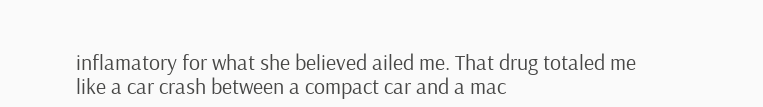inflamatory for what she believed ailed me. That drug totaled me like a car crash between a compact car and a mac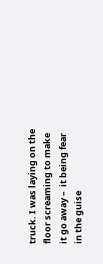truck. I was laying on the floor screaming to make it go away –  it being fear in the guise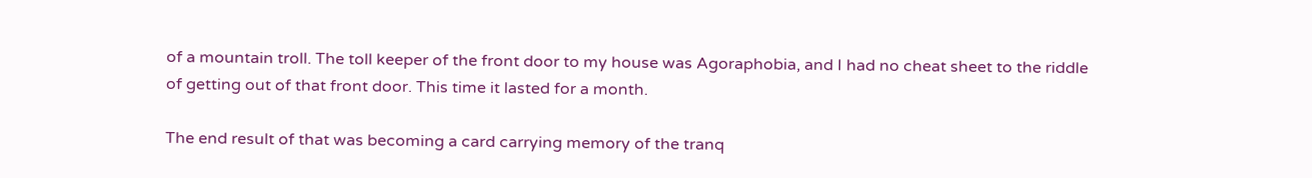of a mountain troll. The toll keeper of the front door to my house was Agoraphobia, and I had no cheat sheet to the riddle of getting out of that front door. This time it lasted for a month.

The end result of that was becoming a card carrying memory of the tranq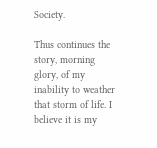Society.

Thus continues the story, morning glory, of my inability to weather that storm of life. I believe it is my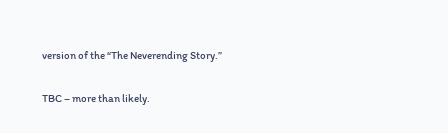version of the “The Neverending Story.”

TBC – more than likely.